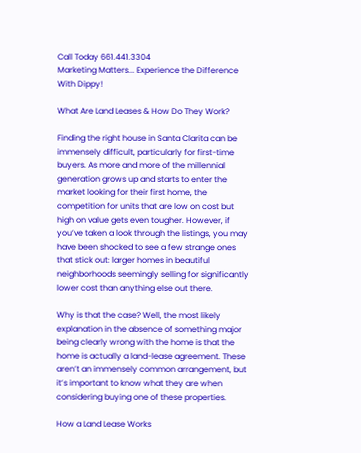Call Today 661.441.3304
Marketing Matters... Experience the Difference With Dippy!

What Are Land Leases & How Do They Work?

Finding the right house in Santa Clarita can be immensely difficult, particularly for first-time buyers. As more and more of the millennial generation grows up and starts to enter the market looking for their first home, the competition for units that are low on cost but high on value gets even tougher. However, if you’ve taken a look through the listings, you may have been shocked to see a few strange ones that stick out: larger homes in beautiful neighborhoods seemingly selling for significantly lower cost than anything else out there.

Why is that the case? Well, the most likely explanation in the absence of something major being clearly wrong with the home is that the home is actually a land-lease agreement. These aren’t an immensely common arrangement, but it’s important to know what they are when considering buying one of these properties.

How a Land Lease Works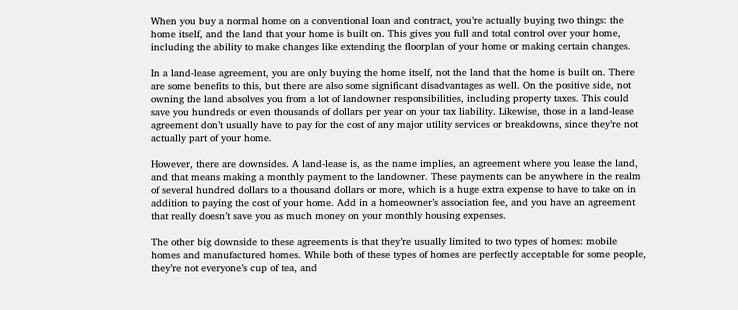When you buy a normal home on a conventional loan and contract, you’re actually buying two things: the home itself, and the land that your home is built on. This gives you full and total control over your home, including the ability to make changes like extending the floorplan of your home or making certain changes.

In a land-lease agreement, you are only buying the home itself, not the land that the home is built on. There are some benefits to this, but there are also some significant disadvantages as well. On the positive side, not owning the land absolves you from a lot of landowner responsibilities, including property taxes. This could save you hundreds or even thousands of dollars per year on your tax liability. Likewise, those in a land-lease agreement don’t usually have to pay for the cost of any major utility services or breakdowns, since they’re not actually part of your home.

However, there are downsides. A land-lease is, as the name implies, an agreement where you lease the land, and that means making a monthly payment to the landowner. These payments can be anywhere in the realm of several hundred dollars to a thousand dollars or more, which is a huge extra expense to have to take on in addition to paying the cost of your home. Add in a homeowner’s association fee, and you have an agreement that really doesn’t save you as much money on your monthly housing expenses.

The other big downside to these agreements is that they’re usually limited to two types of homes: mobile homes and manufactured homes. While both of these types of homes are perfectly acceptable for some people, they’re not everyone’s cup of tea, and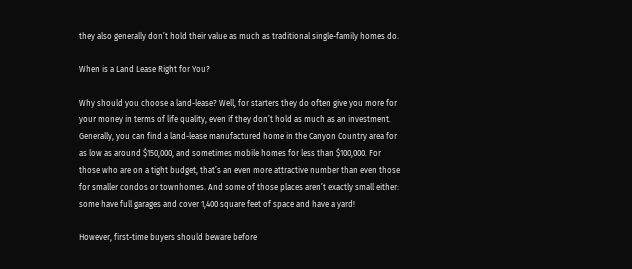they also generally don’t hold their value as much as traditional single-family homes do.

When is a Land Lease Right for You?

Why should you choose a land-lease? Well, for starters they do often give you more for your money in terms of life quality, even if they don’t hold as much as an investment. Generally, you can find a land-lease manufactured home in the Canyon Country area for as low as around $150,000, and sometimes mobile homes for less than $100,000. For those who are on a tight budget, that’s an even more attractive number than even those for smaller condos or townhomes. And some of those places aren’t exactly small either: some have full garages and cover 1,400 square feet of space and have a yard!

However, first-time buyers should beware before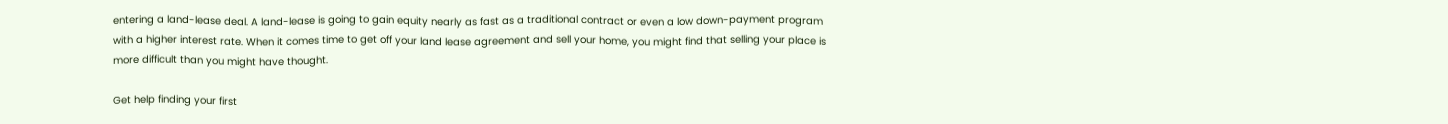entering a land-lease deal. A land-lease is going to gain equity nearly as fast as a traditional contract or even a low down-payment program with a higher interest rate. When it comes time to get off your land lease agreement and sell your home, you might find that selling your place is more difficult than you might have thought.

Get help finding your first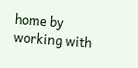home by working with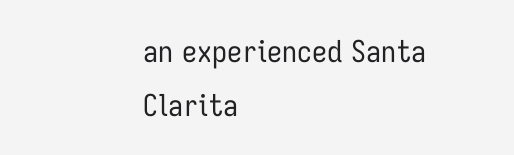an experienced Santa Clarita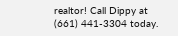realtor! Call Dippy at (661) 441-3304 today.